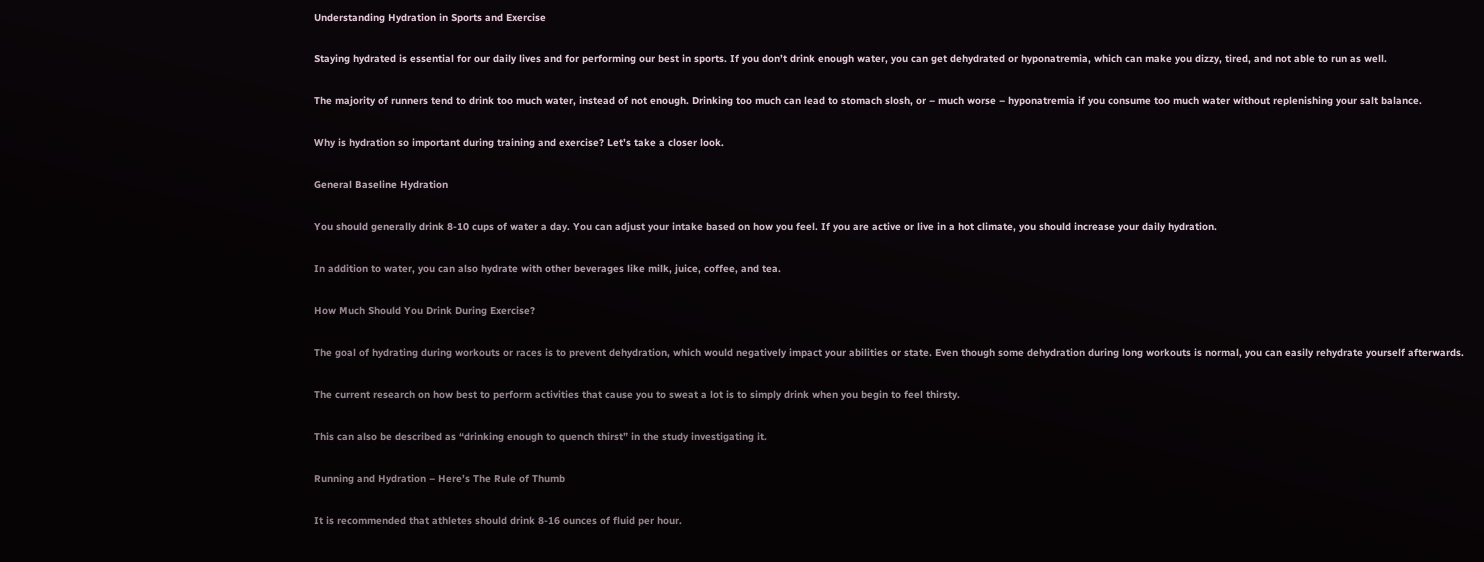Understanding Hydration in Sports and Exercise

Staying hydrated is essential for our daily lives and for performing our best in sports. If you don’t drink enough water, you can get dehydrated or hyponatremia, which can make you dizzy, tired, and not able to run as well.

The majority of runners tend to drink too much water, instead of not enough. Drinking too much can lead to stomach slosh, or – much worse – hyponatremia if you consume too much water without replenishing your salt balance.

Why is hydration so important during training and exercise? Let’s take a closer look.

General Baseline Hydration

You should generally drink 8-10 cups of water a day. You can adjust your intake based on how you feel. If you are active or live in a hot climate, you should increase your daily hydration.

In addition to water, you can also hydrate with other beverages like milk, juice, coffee, and tea.

How Much Should You Drink During Exercise?

The goal of hydrating during workouts or races is to prevent dehydration, which would negatively impact your abilities or state. Even though some dehydration during long workouts is normal, you can easily rehydrate yourself afterwards.

The current research on how best to perform activities that cause you to sweat a lot is to simply drink when you begin to feel thirsty.

This can also be described as “drinking enough to quench thirst” in the study investigating it.

Running and Hydration – Here’s The Rule of Thumb

It is recommended that athletes should drink 8-16 ounces of fluid per hour.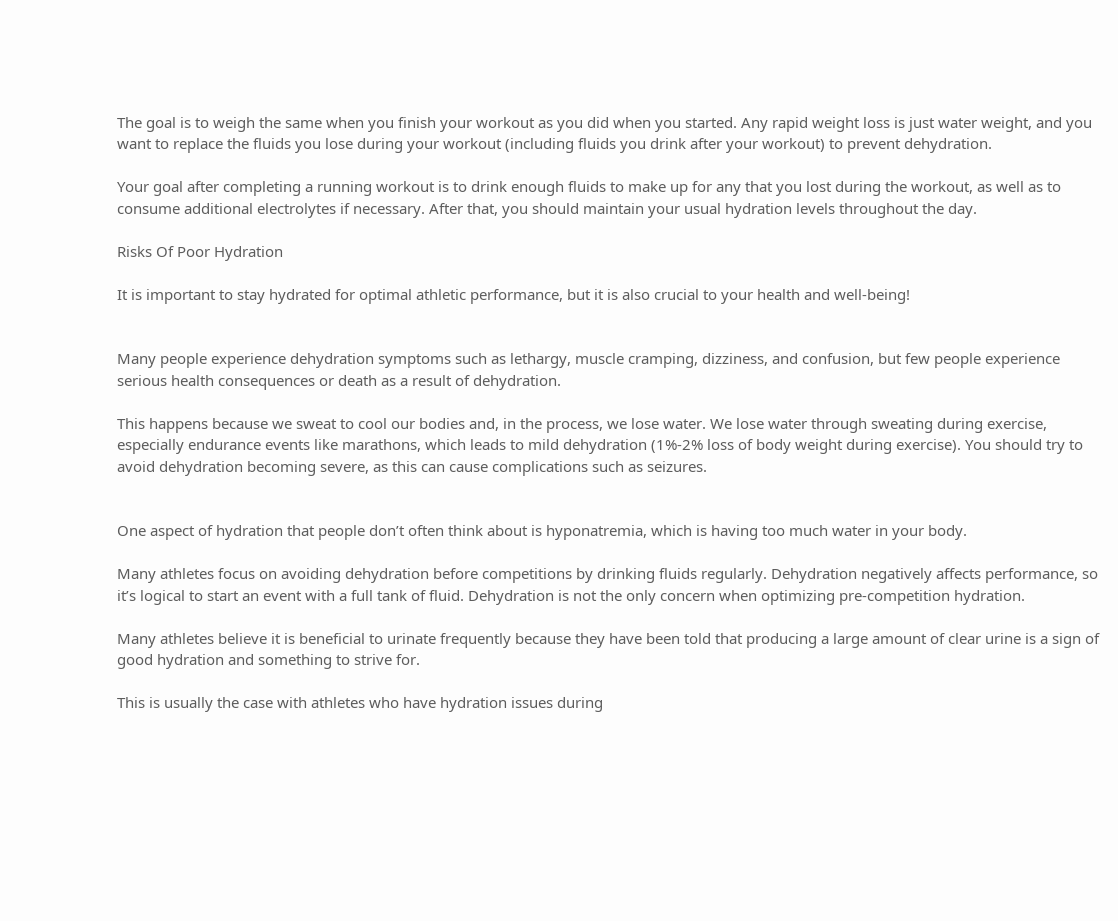The goal is to weigh the same when you finish your workout as you did when you started. Any rapid weight loss is just water weight, and you want to replace the fluids you lose during your workout (including fluids you drink after your workout) to prevent dehydration.

Your goal after completing a running workout is to drink enough fluids to make up for any that you lost during the workout, as well as to consume additional electrolytes if necessary. After that, you should maintain your usual hydration levels throughout the day.

Risks Of Poor Hydration

It is important to stay hydrated for optimal athletic performance, but it is also crucial to your health and well-being!


Many people experience dehydration symptoms such as lethargy, muscle cramping, dizziness, and confusion, but few people experience serious health consequences or death as a result of dehydration.

This happens because we sweat to cool our bodies and, in the process, we lose water. We lose water through sweating during exercise, especially endurance events like marathons, which leads to mild dehydration (1%-2% loss of body weight during exercise). You should try to avoid dehydration becoming severe, as this can cause complications such as seizures.


One aspect of hydration that people don’t often think about is hyponatremia, which is having too much water in your body.

Many athletes focus on avoiding dehydration before competitions by drinking fluids regularly. Dehydration negatively affects performance, so it’s logical to start an event with a full tank of fluid. Dehydration is not the only concern when optimizing pre-competition hydration.

Many athletes believe it is beneficial to urinate frequently because they have been told that producing a large amount of clear urine is a sign of good hydration and something to strive for.

This is usually the case with athletes who have hydration issues during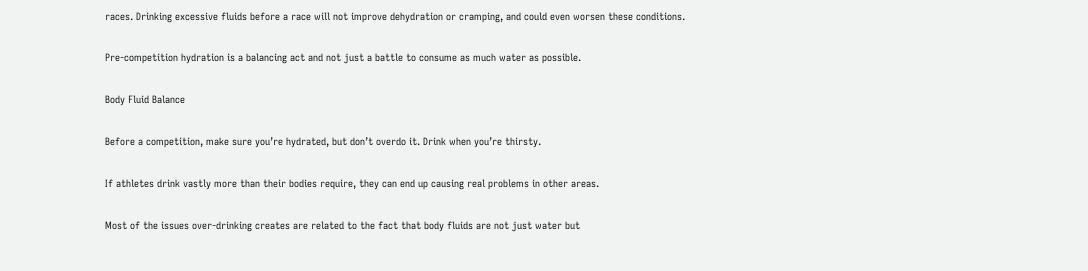races. Drinking excessive fluids before a race will not improve dehydration or cramping, and could even worsen these conditions.

Pre-competition hydration is a balancing act and not just a battle to consume as much water as possible.

Body Fluid Balance

Before a competition, make sure you’re hydrated, but don’t overdo it. Drink when you’re thirsty.

If athletes drink vastly more than their bodies require, they can end up causing real problems in other areas.

Most of the issues over-drinking creates are related to the fact that body fluids are not just water but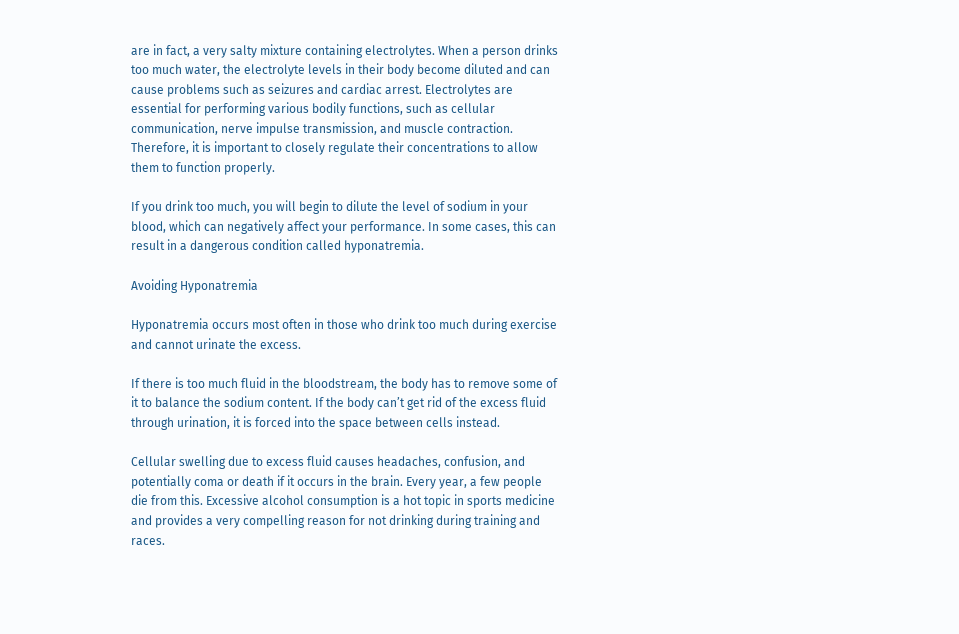are in fact, a very salty mixture containing electrolytes. When a person drinks too much water, the electrolyte levels in their body become diluted and can cause problems such as seizures and cardiac arrest. Electrolytes are essential for performing various bodily functions, such as cellular communication, nerve impulse transmission, and muscle contraction. Therefore, it is important to closely regulate their concentrations to allow them to function properly.

If you drink too much, you will begin to dilute the level of sodium in your blood, which can negatively affect your performance. In some cases, this can result in a dangerous condition called hyponatremia.

Avoiding Hyponatremia

Hyponatremia occurs most often in those who drink too much during exercise and cannot urinate the excess.

If there is too much fluid in the bloodstream, the body has to remove some of it to balance the sodium content. If the body can’t get rid of the excess fluid through urination, it is forced into the space between cells instead.

Cellular swelling due to excess fluid causes headaches, confusion, and potentially coma or death if it occurs in the brain. Every year, a few people die from this. Excessive alcohol consumption is a hot topic in sports medicine and provides a very compelling reason for not drinking during training and races.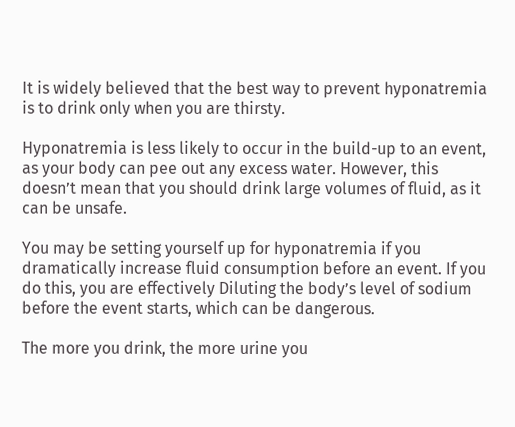It is widely believed that the best way to prevent hyponatremia is to drink only when you are thirsty.

Hyponatremia is less likely to occur in the build-up to an event, as your body can pee out any excess water. However, this doesn’t mean that you should drink large volumes of fluid, as it can be unsafe.

You may be setting yourself up for hyponatremia if you dramatically increase fluid consumption before an event. If you do this, you are effectively Diluting the body’s level of sodium before the event starts, which can be dangerous.

The more you drink, the more urine you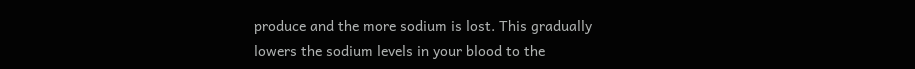produce and the more sodium is lost. This gradually lowers the sodium levels in your blood to the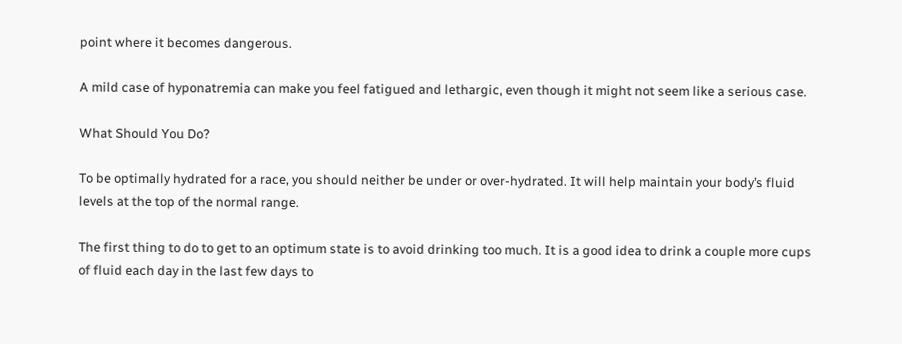point where it becomes dangerous.

A mild case of hyponatremia can make you feel fatigued and lethargic, even though it might not seem like a serious case.

What Should You Do?

To be optimally hydrated for a race, you should neither be under or over-hydrated. It will help maintain your body’s fluid levels at the top of the normal range.

The first thing to do to get to an optimum state is to avoid drinking too much. It is a good idea to drink a couple more cups of fluid each day in the last few days to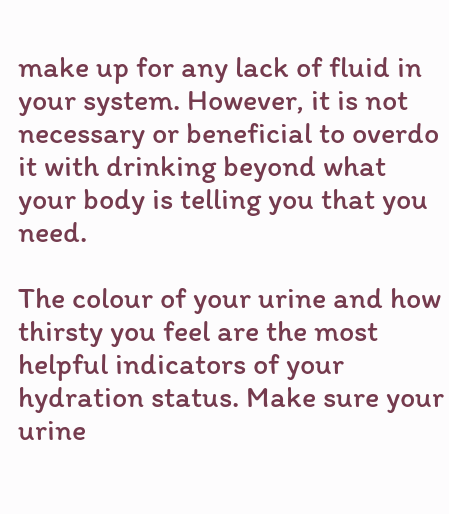make up for any lack of fluid in your system. However, it is not necessary or beneficial to overdo it with drinking beyond what your body is telling you that you need.

The colour of your urine and how thirsty you feel are the most helpful indicators of your hydration status. Make sure your urine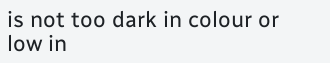is not too dark in colour or low in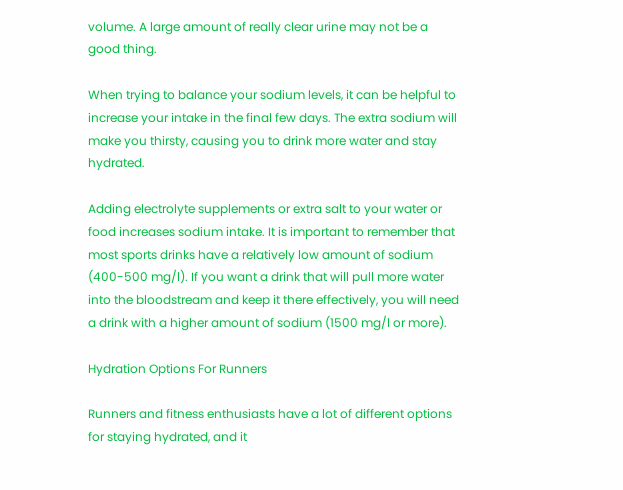volume. A large amount of really clear urine may not be a good thing.

When trying to balance your sodium levels, it can be helpful to increase your intake in the final few days. The extra sodium will make you thirsty, causing you to drink more water and stay hydrated.

Adding electrolyte supplements or extra salt to your water or food increases sodium intake. It is important to remember that most sports drinks have a relatively low amount of sodium (400-500 mg/l). If you want a drink that will pull more water into the bloodstream and keep it there effectively, you will need a drink with a higher amount of sodium (1500 mg/l or more).

Hydration Options For Runners

Runners and fitness enthusiasts have a lot of different options for staying hydrated, and it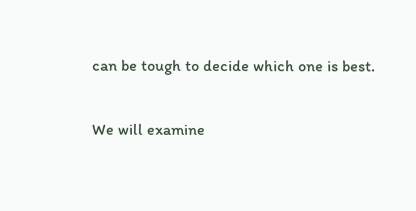can be tough to decide which one is best.

We will examine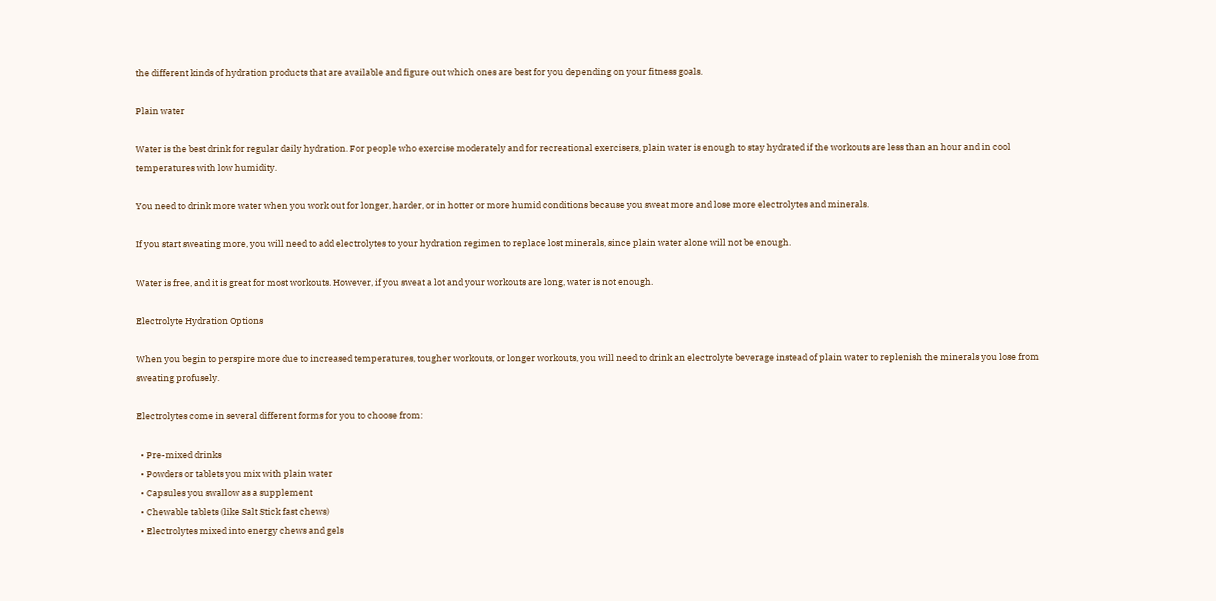the different kinds of hydration products that are available and figure out which ones are best for you depending on your fitness goals.

Plain water

Water is the best drink for regular daily hydration. For people who exercise moderately and for recreational exercisers, plain water is enough to stay hydrated if the workouts are less than an hour and in cool temperatures with low humidity.

You need to drink more water when you work out for longer, harder, or in hotter or more humid conditions because you sweat more and lose more electrolytes and minerals.

If you start sweating more, you will need to add electrolytes to your hydration regimen to replace lost minerals, since plain water alone will not be enough.

Water is free, and it is great for most workouts. However, if you sweat a lot and your workouts are long, water is not enough.

Electrolyte Hydration Options

When you begin to perspire more due to increased temperatures, tougher workouts, or longer workouts, you will need to drink an electrolyte beverage instead of plain water to replenish the minerals you lose from sweating profusely.

Electrolytes come in several different forms for you to choose from:

  • Pre-mixed drinks
  • Powders or tablets you mix with plain water
  • Capsules you swallow as a supplement
  • Chewable tablets (like Salt Stick fast chews)
  • Electrolytes mixed into energy chews and gels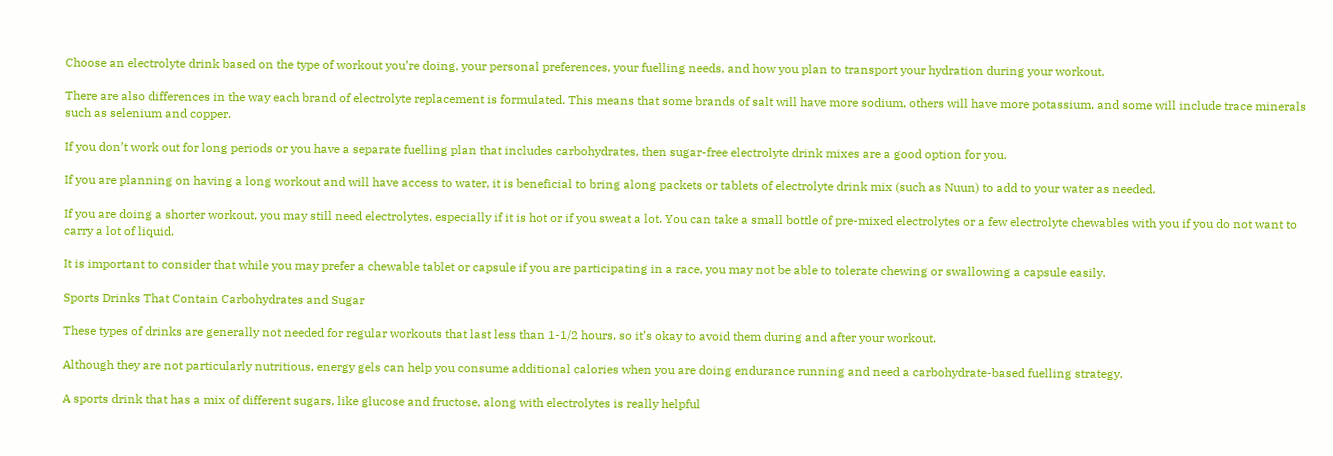Choose an electrolyte drink based on the type of workout you’re doing, your personal preferences, your fuelling needs, and how you plan to transport your hydration during your workout.

There are also differences in the way each brand of electrolyte replacement is formulated. This means that some brands of salt will have more sodium, others will have more potassium, and some will include trace minerals such as selenium and copper.

If you don’t work out for long periods or you have a separate fuelling plan that includes carbohydrates, then sugar-free electrolyte drink mixes are a good option for you.

If you are planning on having a long workout and will have access to water, it is beneficial to bring along packets or tablets of electrolyte drink mix (such as Nuun) to add to your water as needed.

If you are doing a shorter workout, you may still need electrolytes, especially if it is hot or if you sweat a lot. You can take a small bottle of pre-mixed electrolytes or a few electrolyte chewables with you if you do not want to carry a lot of liquid.

It is important to consider that while you may prefer a chewable tablet or capsule if you are participating in a race, you may not be able to tolerate chewing or swallowing a capsule easily.

Sports Drinks That Contain Carbohydrates and Sugar

These types of drinks are generally not needed for regular workouts that last less than 1-1/2 hours, so it’s okay to avoid them during and after your workout.

Although they are not particularly nutritious, energy gels can help you consume additional calories when you are doing endurance running and need a carbohydrate-based fuelling strategy.

A sports drink that has a mix of different sugars, like glucose and fructose, along with electrolytes is really helpful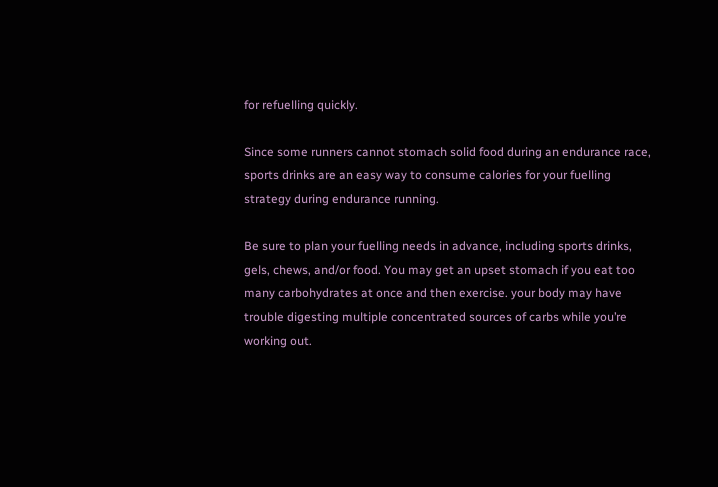for refuelling quickly.

Since some runners cannot stomach solid food during an endurance race, sports drinks are an easy way to consume calories for your fuelling strategy during endurance running.

Be sure to plan your fuelling needs in advance, including sports drinks, gels, chews, and/or food. You may get an upset stomach if you eat too many carbohydrates at once and then exercise. your body may have trouble digesting multiple concentrated sources of carbs while you’re working out.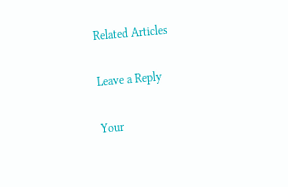Related Articles

Leave a Reply

Your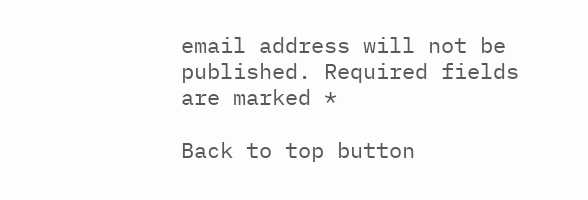email address will not be published. Required fields are marked *

Back to top button